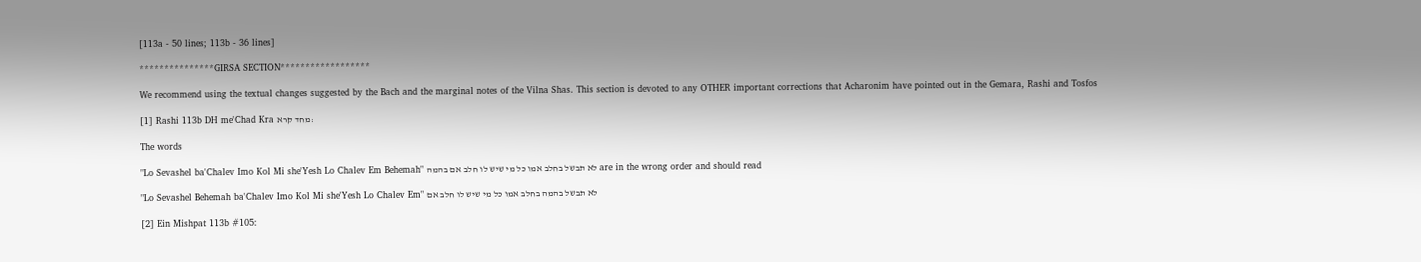[113a - 50 lines; 113b - 36 lines]

***************GIRSA SECTION******************

We recommend using the textual changes suggested by the Bach and the marginal notes of the Vilna Shas. This section is devoted to any OTHER important corrections that Acharonim have pointed out in the Gemara, Rashi and Tosfos

[1] Rashi 113b DH me'Chad Kra מחד קרא:

The words

"Lo Sevashel ba'Chalev Imo Kol Mi she'Yesh Lo Chalev Em Behemah" לא תבשל בחלב אמו כל מי שיש לו חלב אם בהמה are in the wrong order and should read

"Lo Sevashel Behemah ba'Chalev Imo Kol Mi she'Yesh Lo Chalev Em" לא תבשל בהמה בחלב אמו כל מי שיש לו חלב אם

[2] Ein Mishpat 113b #105: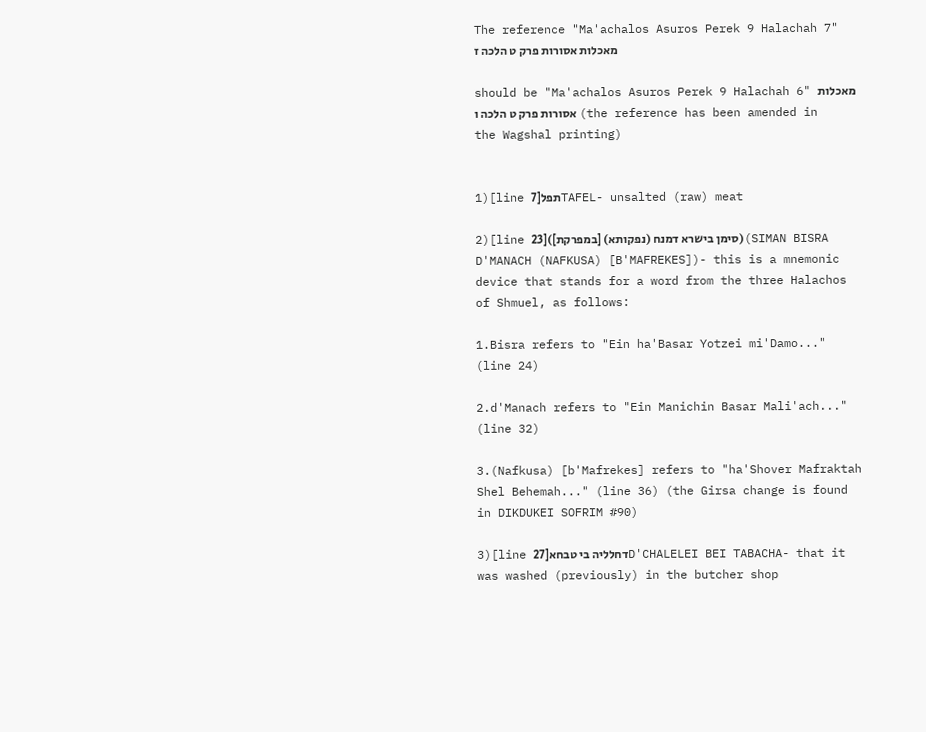The reference "Ma'achalos Asuros Perek 9 Halachah 7" מאכלות אסורות פרק ט הלכה ז

should be "Ma'achalos Asuros Perek 9 Halachah 6" מאכלות אסורות פרק ט הלכה ו (the reference has been amended in the Wagshal printing)


1)[line 7]תפלTAFEL- unsalted (raw) meat

2)[line 23](סימן בישרא דמנח (נפקותא) [במפרקת])(SIMAN BISRA D'MANACH (NAFKUSA) [B'MAFREKES])- this is a mnemonic device that stands for a word from the three Halachos of Shmuel, as follows:

1.Bisra refers to "Ein ha'Basar Yotzei mi'Damo..." (line 24)

2.d'Manach refers to "Ein Manichin Basar Mali'ach..." (line 32)

3.(Nafkusa) [b'Mafrekes] refers to "ha'Shover Mafraktah Shel Behemah..." (line 36) (the Girsa change is found in DIKDUKEI SOFRIM #90)

3)[line 27]דחלליה בי טבחאD'CHALELEI BEI TABACHA- that it was washed (previously) in the butcher shop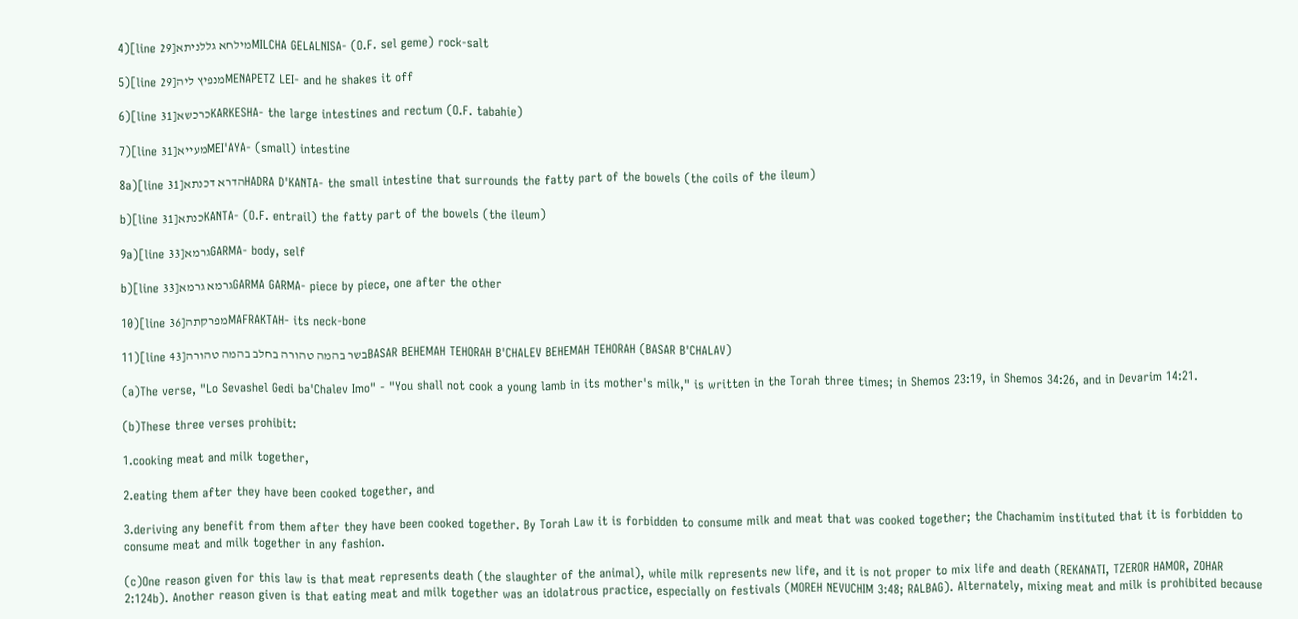4)[line 29]מילחא גללניתאMILCHA GELALNISA- (O.F. sel geme) rock-salt

5)[line 29]מנפיץ ליהMENAPETZ LEI- and he shakes it off

6)[line 31]כרכשאKARKESHA- the large intestines and rectum (O.F. tabahie)

7)[line 31]מעייאMEI'AYA- (small) intestine

8a)[line 31]הדרא דכנתאHADRA D'KANTA- the small intestine that surrounds the fatty part of the bowels (the coils of the ileum)

b)[line 31]כנתאKANTA- (O.F. entrail) the fatty part of the bowels (the ileum)

9a)[line 33]גרמאGARMA- body, self

b)[line 33]גרמא גרמאGARMA GARMA- piece by piece, one after the other

10)[line 36]מפרקתהMAFRAKTAH- its neck-bone

11)[line 43]בשר בהמה טהורה בחלב בהמה טהורהBASAR BEHEMAH TEHORAH B'CHALEV BEHEMAH TEHORAH (BASAR B'CHALAV)

(a)The verse, "Lo Sevashel Gedi ba'Chalev Imo" - "You shall not cook a young lamb in its mother's milk," is written in the Torah three times; in Shemos 23:19, in Shemos 34:26, and in Devarim 14:21.

(b)These three verses prohibit:

1.cooking meat and milk together,

2.eating them after they have been cooked together, and

3.deriving any benefit from them after they have been cooked together. By Torah Law it is forbidden to consume milk and meat that was cooked together; the Chachamim instituted that it is forbidden to consume meat and milk together in any fashion.

(c)One reason given for this law is that meat represents death (the slaughter of the animal), while milk represents new life, and it is not proper to mix life and death (REKANATI, TZEROR HAMOR, ZOHAR 2:124b). Another reason given is that eating meat and milk together was an idolatrous practice, especially on festivals (MOREH NEVUCHIM 3:48; RALBAG). Alternately, mixing meat and milk is prohibited because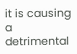it is causing a detrimental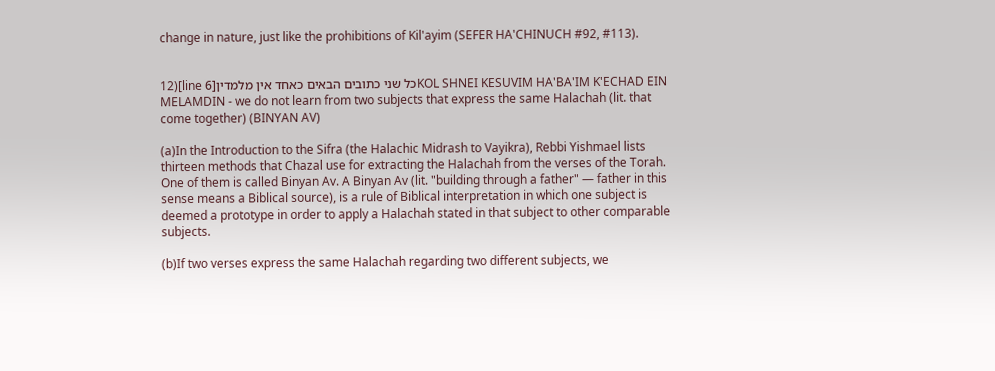change in nature, just like the prohibitions of Kil'ayim (SEFER HA'CHINUCH #92, #113).


12)[line 6]כל שני כתובים הבאים כאחד אין מלמדיןKOL SHNEI KESUVIM HA'BA'IM K'ECHAD EIN MELAMDIN - we do not learn from two subjects that express the same Halachah (lit. that come together) (BINYAN AV)

(a)In the Introduction to the Sifra (the Halachic Midrash to Vayikra), Rebbi Yishmael lists thirteen methods that Chazal use for extracting the Halachah from the verses of the Torah. One of them is called Binyan Av. A Binyan Av (lit. "building through a father" — father in this sense means a Biblical source), is a rule of Biblical interpretation in which one subject is deemed a prototype in order to apply a Halachah stated in that subject to other comparable subjects.

(b)If two verses express the same Halachah regarding two different subjects, we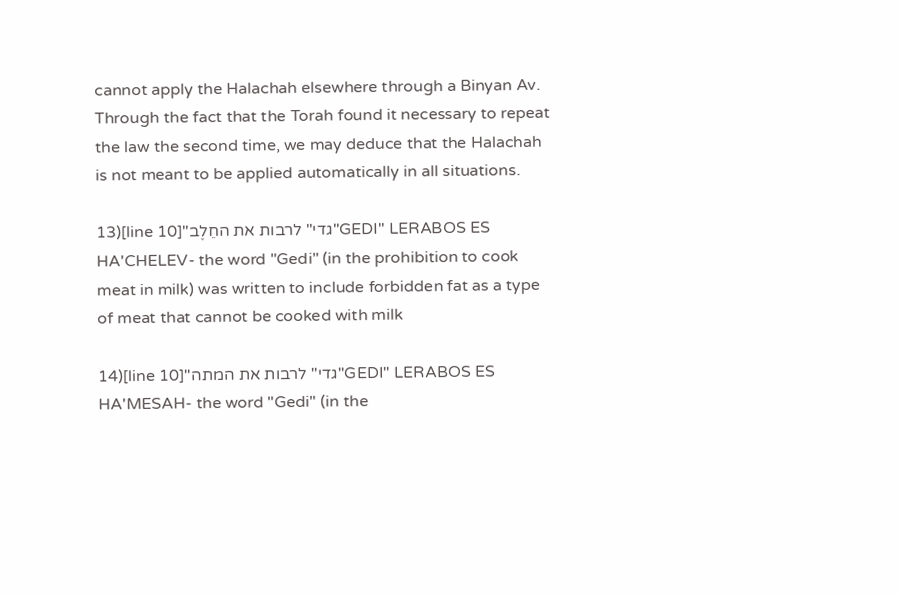cannot apply the Halachah elsewhere through a Binyan Av. Through the fact that the Torah found it necessary to repeat the law the second time, we may deduce that the Halachah is not meant to be applied automatically in all situations.

13)[line 10]"גדי" לרבות את החֵלֶב"GEDI" LERABOS ES HA'CHELEV- the word "Gedi" (in the prohibition to cook meat in milk) was written to include forbidden fat as a type of meat that cannot be cooked with milk

14)[line 10]"גדי" לרבות את המתה"GEDI" LERABOS ES HA'MESAH- the word "Gedi" (in the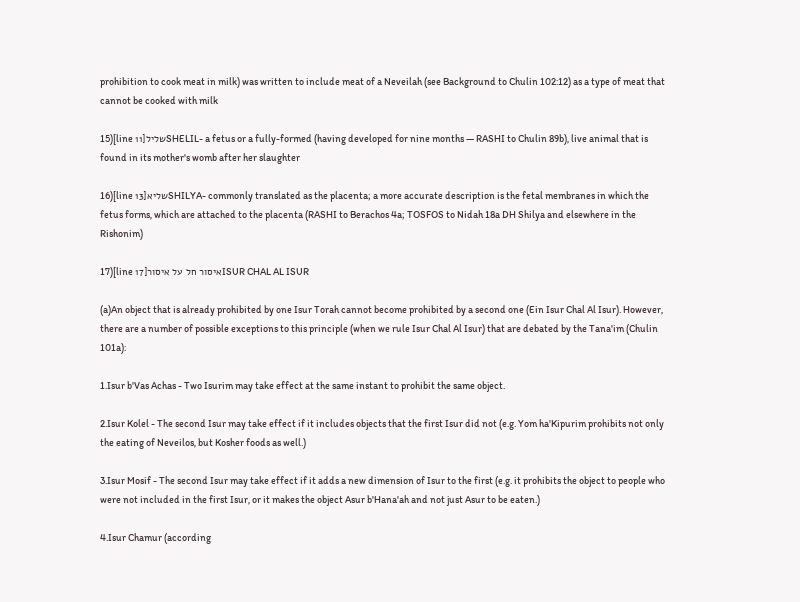prohibition to cook meat in milk) was written to include meat of a Neveilah (see Background to Chulin 102:12) as a type of meat that cannot be cooked with milk

15)[line 11]שלילSHELIL- a fetus or a fully-formed (having developed for nine months — RASHI to Chulin 89b), live animal that is found in its mother's womb after her slaughter

16)[line 13]שליאSHILYA- commonly translated as the placenta; a more accurate description is the fetal membranes in which the fetus forms, which are attached to the placenta (RASHI to Berachos 4a; TOSFOS to Nidah 18a DH Shilya and elsewhere in the Rishonim)

17)[line 17]איסור חל על איסורISUR CHAL AL ISUR

(a)An object that is already prohibited by one Isur Torah cannot become prohibited by a second one (Ein Isur Chal Al Isur). However, there are a number of possible exceptions to this principle (when we rule Isur Chal Al Isur) that are debated by the Tana'im (Chulin 101a):

1.Isur b'Vas Achas - Two Isurim may take effect at the same instant to prohibit the same object.

2.Isur Kolel - The second Isur may take effect if it includes objects that the first Isur did not (e.g. Yom ha'Kipurim prohibits not only the eating of Neveilos, but Kosher foods as well.)

3.Isur Mosif - The second Isur may take effect if it adds a new dimension of Isur to the first (e.g. it prohibits the object to people who were not included in the first Isur, or it makes the object Asur b'Hana'ah and not just Asur to be eaten.)

4.Isur Chamur (according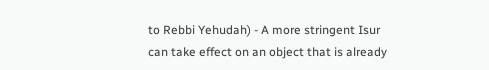to Rebbi Yehudah) - A more stringent Isur can take effect on an object that is already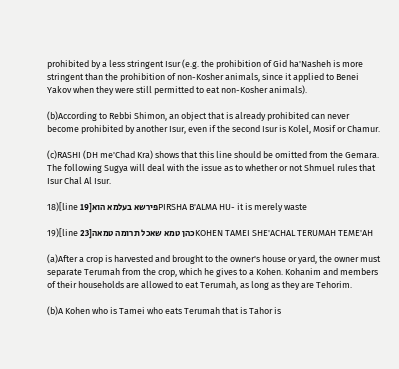prohibited by a less stringent Isur (e.g. the prohibition of Gid ha'Nasheh is more stringent than the prohibition of non-Kosher animals, since it applied to Benei Yakov when they were still permitted to eat non-Kosher animals).

(b)According to Rebbi Shimon, an object that is already prohibited can never become prohibited by another Isur, even if the second Isur is Kolel, Mosif or Chamur.

(c)RASHI (DH me'Chad Kra) shows that this line should be omitted from the Gemara. The following Sugya will deal with the issue as to whether or not Shmuel rules that Isur Chal Al Isur.

18)[line 19]פירשא בעלמא הואPIRSHA B'ALMA HU- it is merely waste

19)[line 23]כהן טמא שאכל תרומה טמאהKOHEN TAMEI SHE'ACHAL TERUMAH TEME'AH

(a)After a crop is harvested and brought to the owner's house or yard, the owner must separate Terumah from the crop, which he gives to a Kohen. Kohanim and members of their households are allowed to eat Terumah, as long as they are Tehorim.

(b)A Kohen who is Tamei who eats Terumah that is Tahor is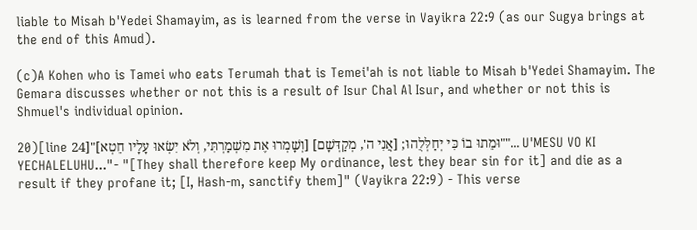liable to Misah b'Yedei Shamayim, as is learned from the verse in Vayikra 22:9 (as our Sugya brings at the end of this Amud).

(c)A Kohen who is Tamei who eats Terumah that is Temei'ah is not liable to Misah b'Yedei Shamayim. The Gemara discusses whether or not this is a result of Isur Chal Al Isur, and whether or not this is Shmuel's individual opinion.

20)[line 24]"[וְשָׁמְרוּ אֶת מִשְׁמַרְתִּי, וְלֹא יִשְׂאוּ עָלָיו חֵטְא] וּמֵתוּ בוֹ כִּי יְחַלְּלֻהוּ; [אֲנִי ה', מְקַדְּשָׁם]""... U'MESU VO KI YECHALELUHU..."- "[They shall therefore keep My ordinance, lest they bear sin for it] and die as a result if they profane it; [I, Hash-m, sanctify them]" (Vayikra 22:9) - This verse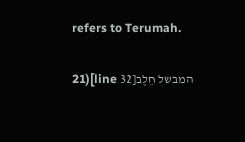refers to Terumah.

21)[line 32]המבשל חֵלֶב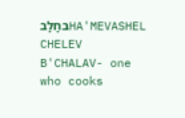בחָלָבHA'MEVASHEL CHELEV B'CHALAV- one who cooks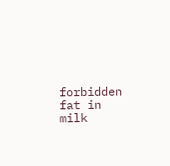forbidden fat in milk